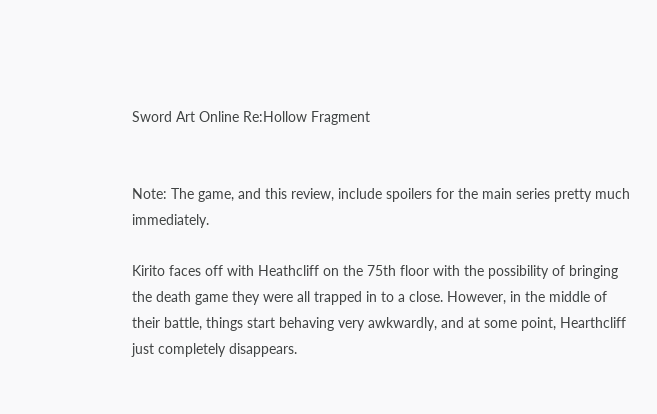Sword Art Online Re:Hollow Fragment


Note: The game, and this review, include spoilers for the main series pretty much immediately.

Kirito faces off with Heathcliff on the 75th floor with the possibility of bringing the death game they were all trapped in to a close. However, in the middle of their battle, things start behaving very awkwardly, and at some point, Hearthcliff just completely disappears.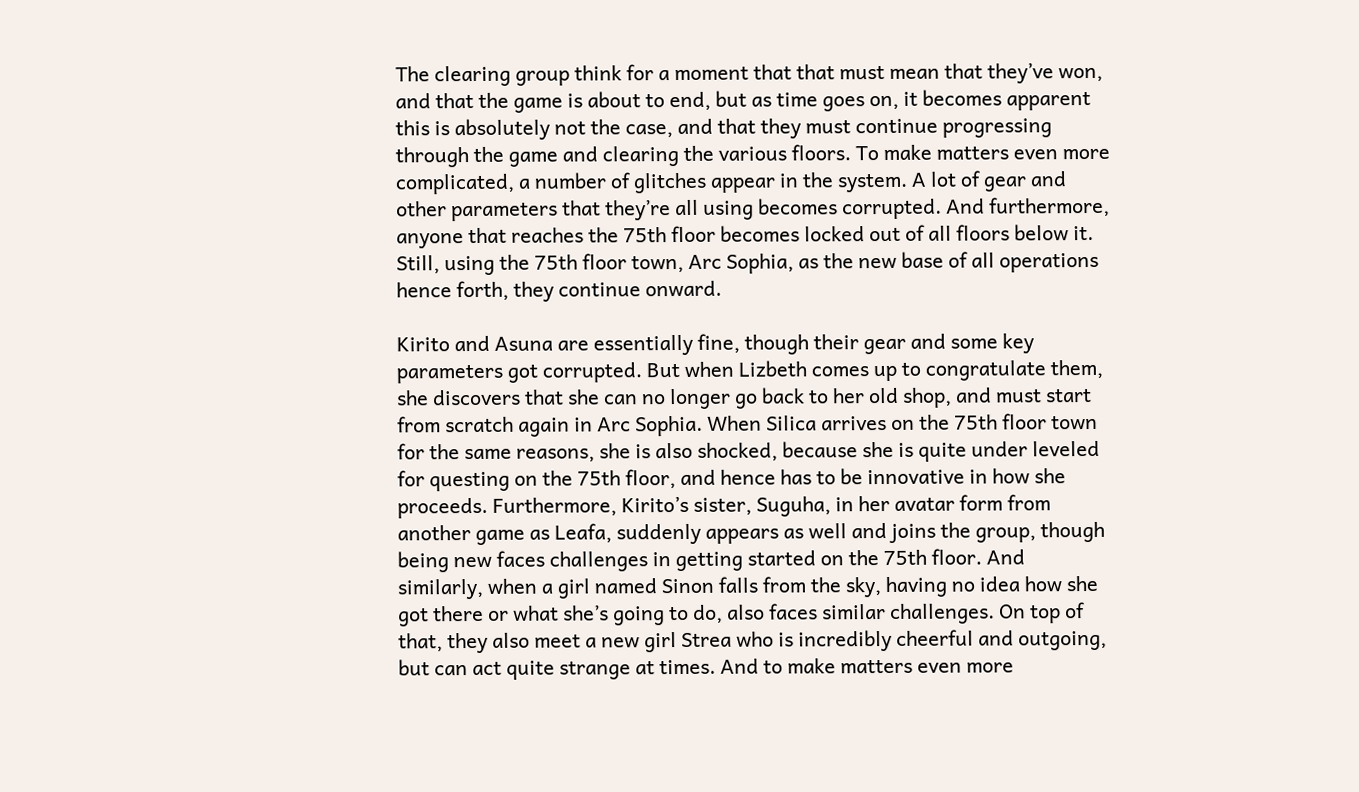The clearing group think for a moment that that must mean that they’ve won, and that the game is about to end, but as time goes on, it becomes apparent this is absolutely not the case, and that they must continue progressing through the game and clearing the various floors. To make matters even more complicated, a number of glitches appear in the system. A lot of gear and other parameters that they’re all using becomes corrupted. And furthermore, anyone that reaches the 75th floor becomes locked out of all floors below it. Still, using the 75th floor town, Arc Sophia, as the new base of all operations hence forth, they continue onward.

Kirito and Asuna are essentially fine, though their gear and some key parameters got corrupted. But when Lizbeth comes up to congratulate them, she discovers that she can no longer go back to her old shop, and must start from scratch again in Arc Sophia. When Silica arrives on the 75th floor town for the same reasons, she is also shocked, because she is quite under leveled for questing on the 75th floor, and hence has to be innovative in how she proceeds. Furthermore, Kirito’s sister, Suguha, in her avatar form from another game as Leafa, suddenly appears as well and joins the group, though being new faces challenges in getting started on the 75th floor. And similarly, when a girl named Sinon falls from the sky, having no idea how she got there or what she’s going to do, also faces similar challenges. On top of that, they also meet a new girl Strea who is incredibly cheerful and outgoing, but can act quite strange at times. And to make matters even more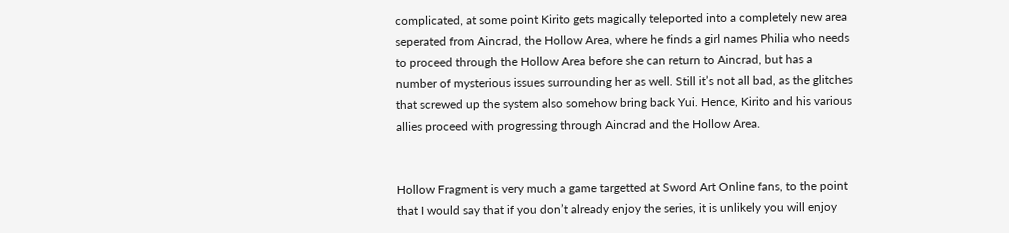complicated, at some point Kirito gets magically teleported into a completely new area seperated from Aincrad, the Hollow Area, where he finds a girl names Philia who needs to proceed through the Hollow Area before she can return to Aincrad, but has a number of mysterious issues surrounding her as well. Still it’s not all bad, as the glitches that screwed up the system also somehow bring back Yui. Hence, Kirito and his various allies proceed with progressing through Aincrad and the Hollow Area.


Hollow Fragment is very much a game targetted at Sword Art Online fans, to the point that I would say that if you don’t already enjoy the series, it is unlikely you will enjoy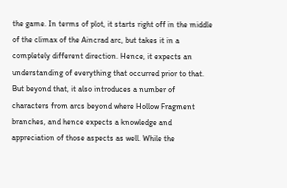the game. In terms of plot, it starts right off in the middle of the climax of the Aincrad arc, but takes it in a completely different direction. Hence, it expects an understanding of everything that occurred prior to that. But beyond that, it also introduces a number of characters from arcs beyond where Hollow Fragment branches, and hence expects a knowledge and appreciation of those aspects as well. While the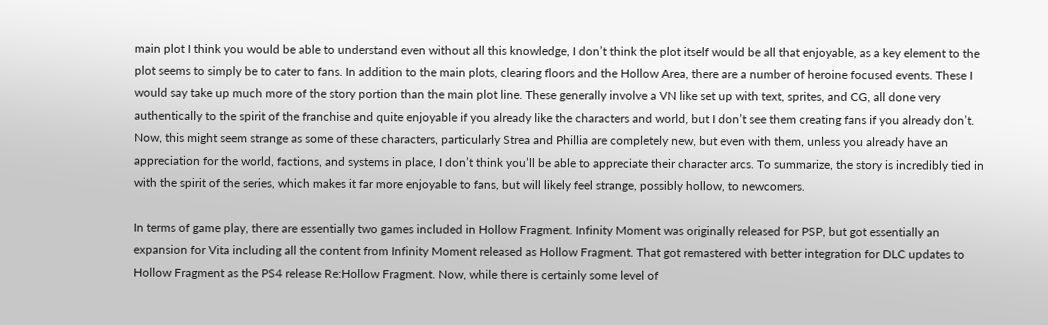main plot I think you would be able to understand even without all this knowledge, I don’t think the plot itself would be all that enjoyable, as a key element to the plot seems to simply be to cater to fans. In addition to the main plots, clearing floors and the Hollow Area, there are a number of heroine focused events. These I would say take up much more of the story portion than the main plot line. These generally involve a VN like set up with text, sprites, and CG, all done very authentically to the spirit of the franchise and quite enjoyable if you already like the characters and world, but I don’t see them creating fans if you already don’t. Now, this might seem strange as some of these characters, particularly Strea and Phillia are completely new, but even with them, unless you already have an appreciation for the world, factions, and systems in place, I don’t think you’ll be able to appreciate their character arcs. To summarize, the story is incredibly tied in with the spirit of the series, which makes it far more enjoyable to fans, but will likely feel strange, possibly hollow, to newcomers.

In terms of game play, there are essentially two games included in Hollow Fragment. Infinity Moment was originally released for PSP, but got essentially an expansion for Vita including all the content from Infinity Moment released as Hollow Fragment. That got remastered with better integration for DLC updates to Hollow Fragment as the PS4 release Re:Hollow Fragment. Now, while there is certainly some level of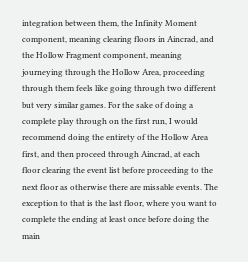integration between them, the Infinity Moment component, meaning clearing floors in Aincrad, and the Hollow Fragment component, meaning journeying through the Hollow Area, proceeding through them feels like going through two different but very similar games. For the sake of doing a complete play through on the first run, I would recommend doing the entirety of the Hollow Area first, and then proceed through Aincrad, at each floor clearing the event list before proceeding to the next floor as otherwise there are missable events. The exception to that is the last floor, where you want to complete the ending at least once before doing the main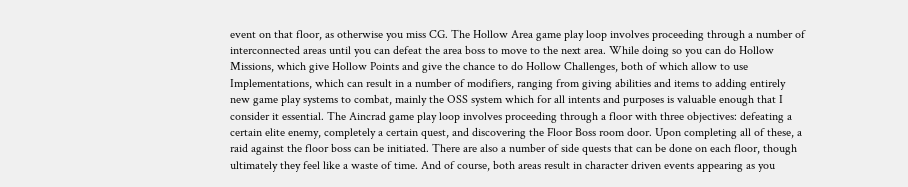event on that floor, as otherwise you miss CG. The Hollow Area game play loop involves proceeding through a number of interconnected areas until you can defeat the area boss to move to the next area. While doing so you can do Hollow Missions, which give Hollow Points and give the chance to do Hollow Challenges, both of which allow to use Implementations, which can result in a number of modifiers, ranging from giving abilities and items to adding entirely new game play systems to combat, mainly the OSS system which for all intents and purposes is valuable enough that I consider it essential. The Aincrad game play loop involves proceeding through a floor with three objectives: defeating a certain elite enemy, completely a certain quest, and discovering the Floor Boss room door. Upon completing all of these, a raid against the floor boss can be initiated. There are also a number of side quests that can be done on each floor, though ultimately they feel like a waste of time. And of course, both areas result in character driven events appearing as you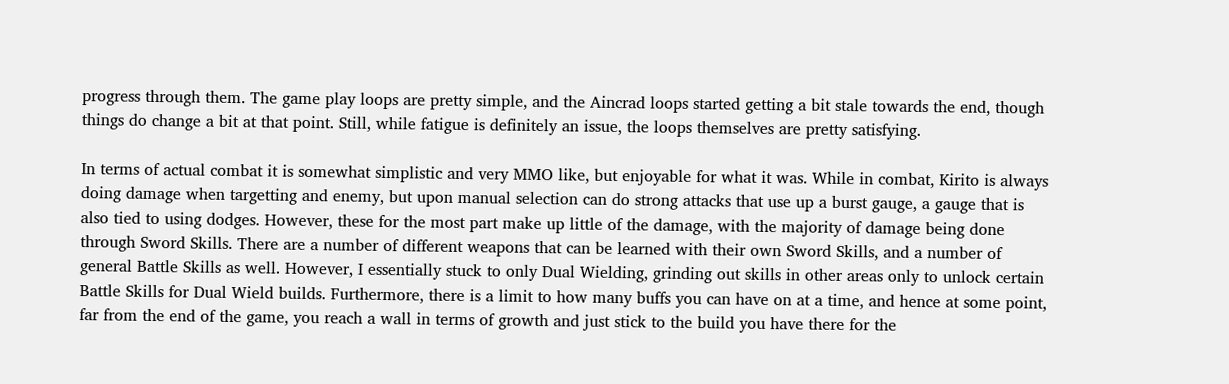progress through them. The game play loops are pretty simple, and the Aincrad loops started getting a bit stale towards the end, though things do change a bit at that point. Still, while fatigue is definitely an issue, the loops themselves are pretty satisfying.

In terms of actual combat it is somewhat simplistic and very MMO like, but enjoyable for what it was. While in combat, Kirito is always doing damage when targetting and enemy, but upon manual selection can do strong attacks that use up a burst gauge, a gauge that is also tied to using dodges. However, these for the most part make up little of the damage, with the majority of damage being done through Sword Skills. There are a number of different weapons that can be learned with their own Sword Skills, and a number of general Battle Skills as well. However, I essentially stuck to only Dual Wielding, grinding out skills in other areas only to unlock certain Battle Skills for Dual Wield builds. Furthermore, there is a limit to how many buffs you can have on at a time, and hence at some point, far from the end of the game, you reach a wall in terms of growth and just stick to the build you have there for the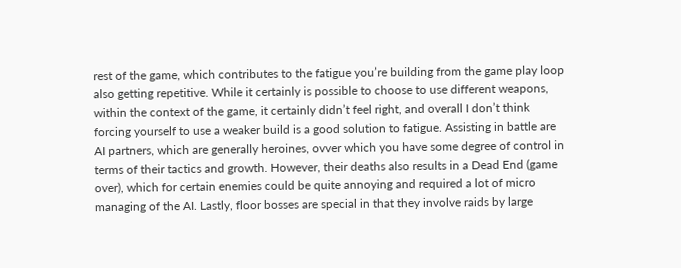rest of the game, which contributes to the fatigue you’re building from the game play loop also getting repetitive. While it certainly is possible to choose to use different weapons, within the context of the game, it certainly didn’t feel right, and overall I don’t think forcing yourself to use a weaker build is a good solution to fatigue. Assisting in battle are AI partners, which are generally heroines, ovver which you have some degree of control in terms of their tactics and growth. However, their deaths also results in a Dead End (game over), which for certain enemies could be quite annoying and required a lot of micro managing of the AI. Lastly, floor bosses are special in that they involve raids by large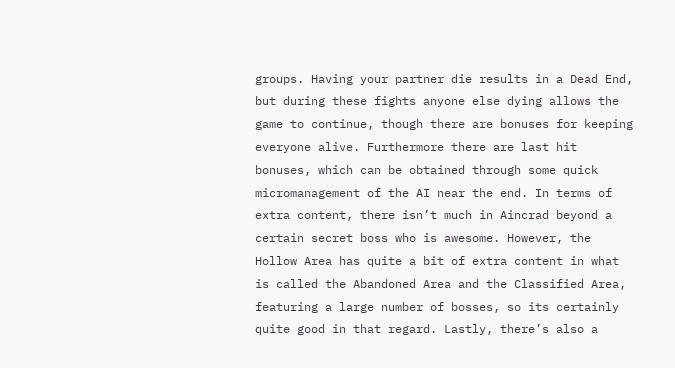groups. Having your partner die results in a Dead End, but during these fights anyone else dying allows the game to continue, though there are bonuses for keeping everyone alive. Furthermore there are last hit bonuses, which can be obtained through some quick micromanagement of the AI near the end. In terms of extra content, there isn’t much in Aincrad beyond a certain secret boss who is awesome. However, the Hollow Area has quite a bit of extra content in what is called the Abandoned Area and the Classified Area, featuring a large number of bosses, so its certainly quite good in that regard. Lastly, there’s also a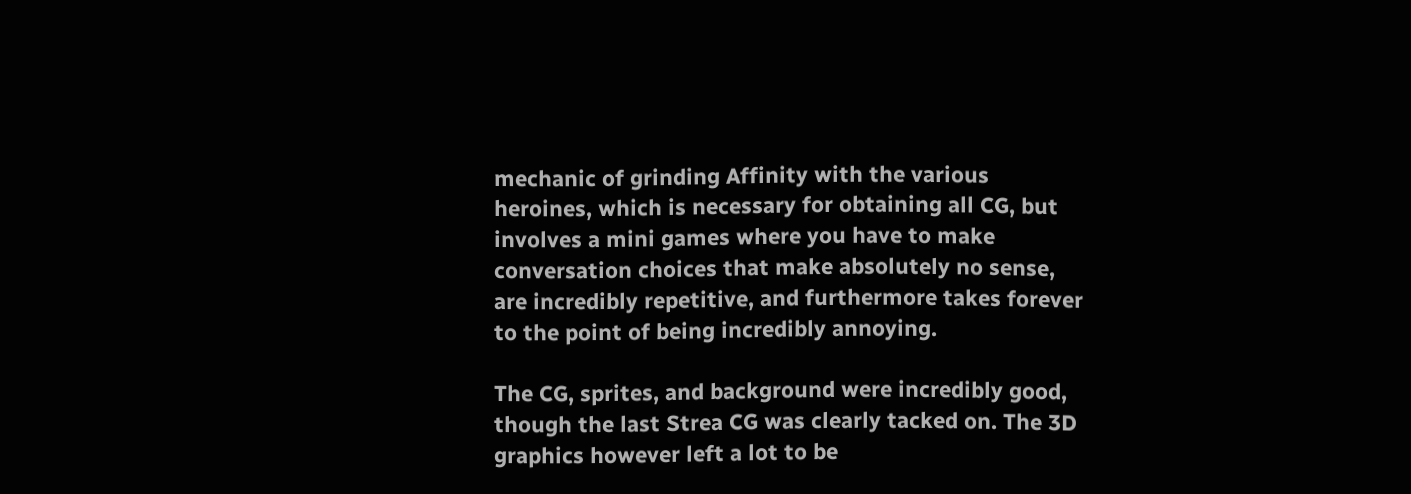mechanic of grinding Affinity with the various heroines, which is necessary for obtaining all CG, but involves a mini games where you have to make conversation choices that make absolutely no sense, are incredibly repetitive, and furthermore takes forever to the point of being incredibly annoying.

The CG, sprites, and background were incredibly good, though the last Strea CG was clearly tacked on. The 3D graphics however left a lot to be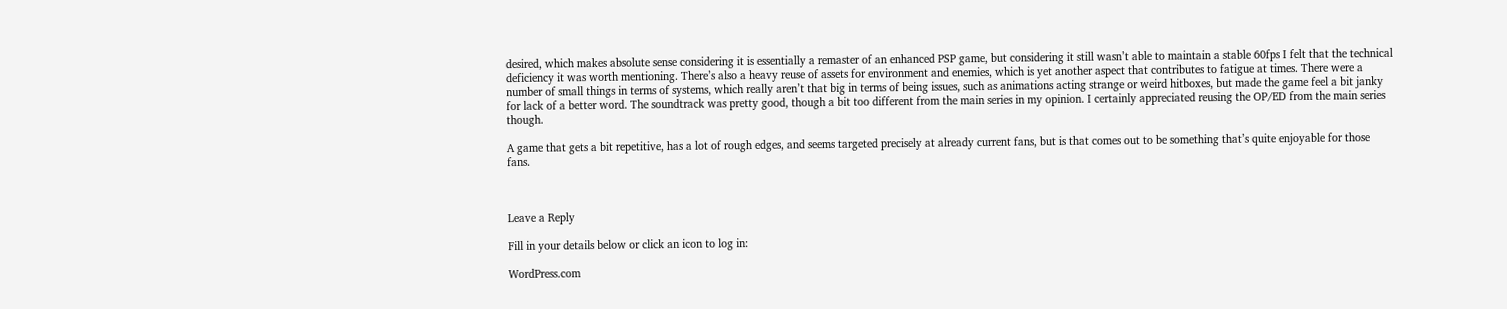desired, which makes absolute sense considering it is essentially a remaster of an enhanced PSP game, but considering it still wasn’t able to maintain a stable 60fps I felt that the technical deficiency it was worth mentioning. There’s also a heavy reuse of assets for environment and enemies, which is yet another aspect that contributes to fatigue at times. There were a number of small things in terms of systems, which really aren’t that big in terms of being issues, such as animations acting strange or weird hitboxes, but made the game feel a bit janky for lack of a better word. The soundtrack was pretty good, though a bit too different from the main series in my opinion. I certainly appreciated reusing the OP/ED from the main series though.

A game that gets a bit repetitive, has a lot of rough edges, and seems targeted precisely at already current fans, but is that comes out to be something that’s quite enjoyable for those fans.



Leave a Reply

Fill in your details below or click an icon to log in:

WordPress.com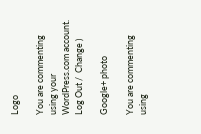Logo

You are commenting using your WordPress.com account. Log Out /  Change )

Google+ photo

You are commenting using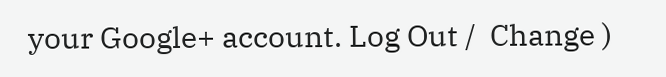your Google+ account. Log Out /  Change )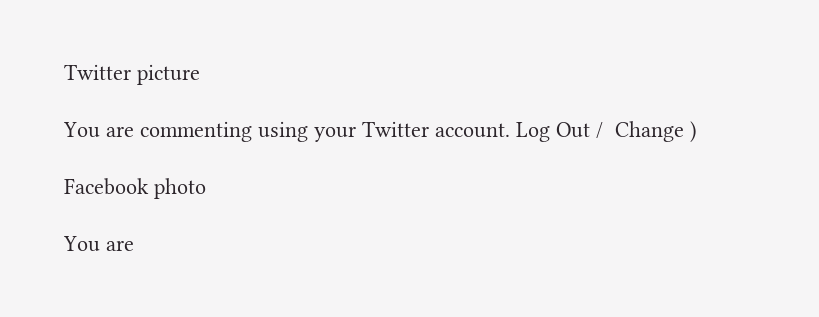Twitter picture

You are commenting using your Twitter account. Log Out /  Change )

Facebook photo

You are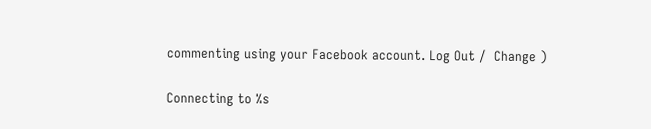commenting using your Facebook account. Log Out /  Change )

Connecting to %s